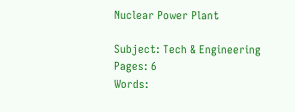Nuclear Power Plant

Subject: Tech & Engineering
Pages: 6
Words: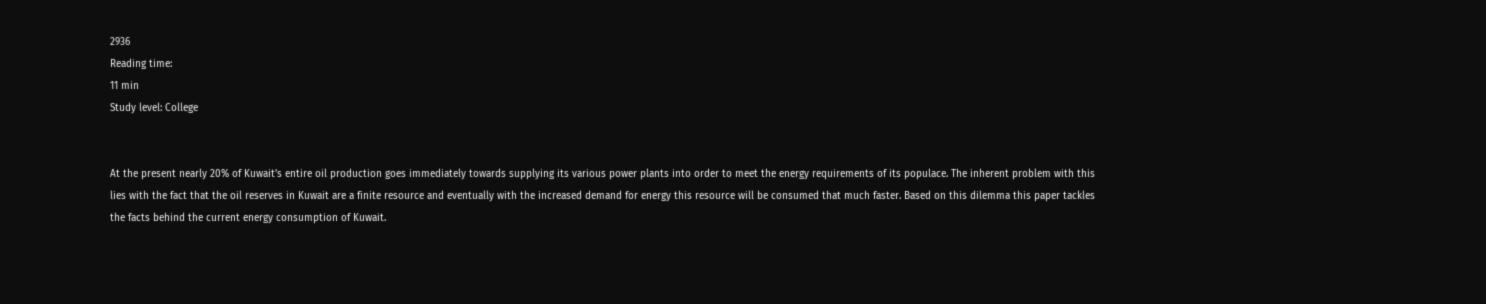2936
Reading time:
11 min
Study level: College


At the present nearly 20% of Kuwait’s entire oil production goes immediately towards supplying its various power plants into order to meet the energy requirements of its populace. The inherent problem with this lies with the fact that the oil reserves in Kuwait are a finite resource and eventually with the increased demand for energy this resource will be consumed that much faster. Based on this dilemma this paper tackles the facts behind the current energy consumption of Kuwait.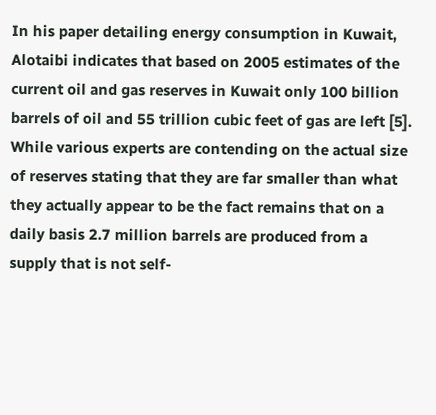In his paper detailing energy consumption in Kuwait, Alotaibi indicates that based on 2005 estimates of the current oil and gas reserves in Kuwait only 100 billion barrels of oil and 55 trillion cubic feet of gas are left [5]. While various experts are contending on the actual size of reserves stating that they are far smaller than what they actually appear to be the fact remains that on a daily basis 2.7 million barrels are produced from a supply that is not self-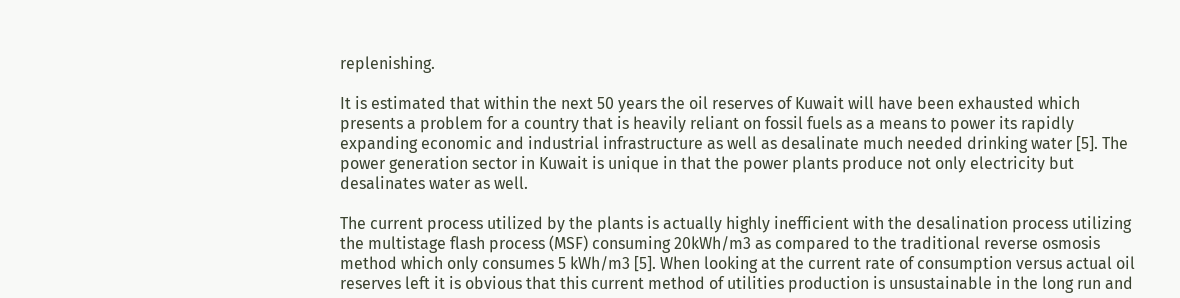replenishing.

It is estimated that within the next 50 years the oil reserves of Kuwait will have been exhausted which presents a problem for a country that is heavily reliant on fossil fuels as a means to power its rapidly expanding economic and industrial infrastructure as well as desalinate much needed drinking water [5]. The power generation sector in Kuwait is unique in that the power plants produce not only electricity but desalinates water as well.

The current process utilized by the plants is actually highly inefficient with the desalination process utilizing the multistage flash process (MSF) consuming 20kWh/m3 as compared to the traditional reverse osmosis method which only consumes 5 kWh/m3 [5]. When looking at the current rate of consumption versus actual oil reserves left it is obvious that this current method of utilities production is unsustainable in the long run and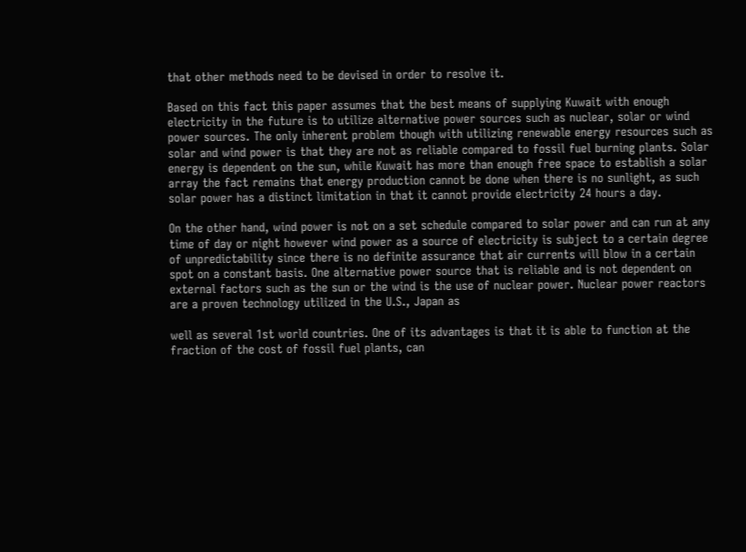that other methods need to be devised in order to resolve it.

Based on this fact this paper assumes that the best means of supplying Kuwait with enough electricity in the future is to utilize alternative power sources such as nuclear, solar or wind power sources. The only inherent problem though with utilizing renewable energy resources such as solar and wind power is that they are not as reliable compared to fossil fuel burning plants. Solar energy is dependent on the sun, while Kuwait has more than enough free space to establish a solar array the fact remains that energy production cannot be done when there is no sunlight, as such solar power has a distinct limitation in that it cannot provide electricity 24 hours a day.

On the other hand, wind power is not on a set schedule compared to solar power and can run at any time of day or night however wind power as a source of electricity is subject to a certain degree of unpredictability since there is no definite assurance that air currents will blow in a certain spot on a constant basis. One alternative power source that is reliable and is not dependent on external factors such as the sun or the wind is the use of nuclear power. Nuclear power reactors are a proven technology utilized in the U.S., Japan as

well as several 1st world countries. One of its advantages is that it is able to function at the fraction of the cost of fossil fuel plants, can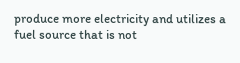produce more electricity and utilizes a fuel source that is not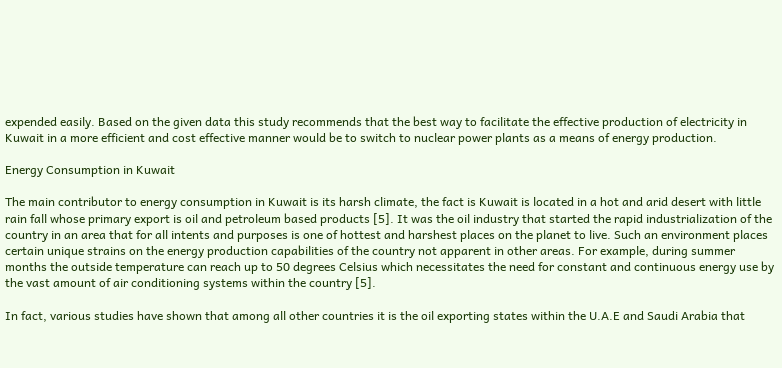expended easily. Based on the given data this study recommends that the best way to facilitate the effective production of electricity in Kuwait in a more efficient and cost effective manner would be to switch to nuclear power plants as a means of energy production.

Energy Consumption in Kuwait

The main contributor to energy consumption in Kuwait is its harsh climate, the fact is Kuwait is located in a hot and arid desert with little rain fall whose primary export is oil and petroleum based products [5]. It was the oil industry that started the rapid industrialization of the country in an area that for all intents and purposes is one of hottest and harshest places on the planet to live. Such an environment places certain unique strains on the energy production capabilities of the country not apparent in other areas. For example, during summer months the outside temperature can reach up to 50 degrees Celsius which necessitates the need for constant and continuous energy use by the vast amount of air conditioning systems within the country [5].

In fact, various studies have shown that among all other countries it is the oil exporting states within the U.A.E and Saudi Arabia that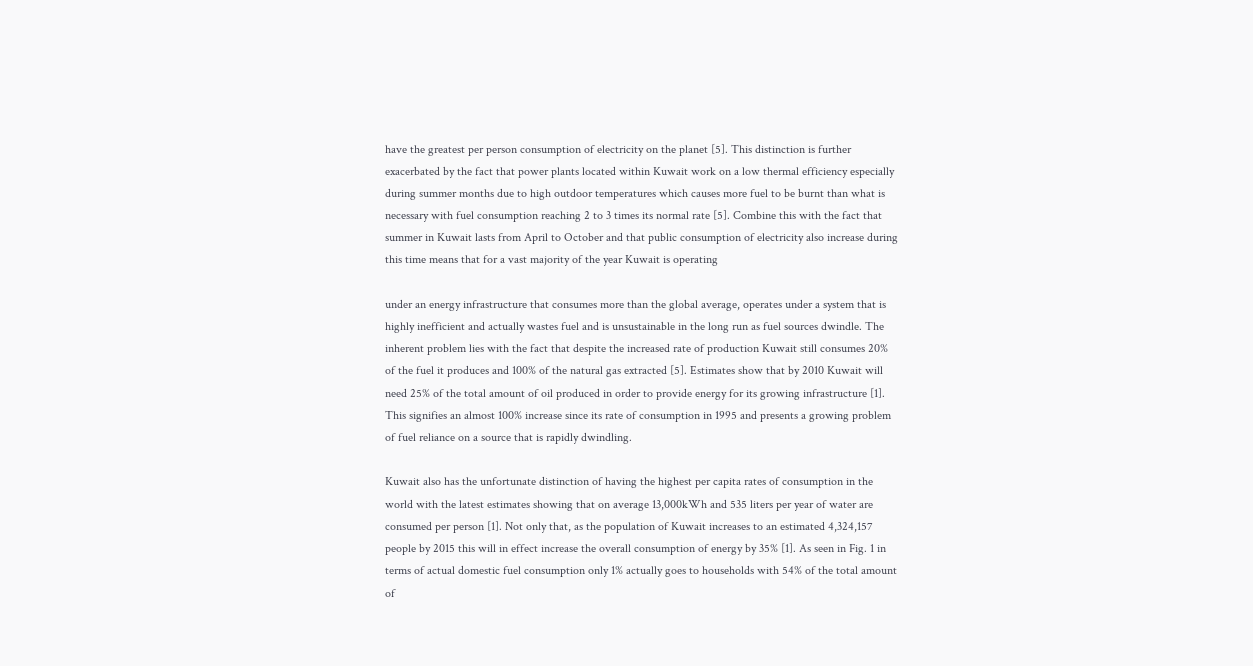have the greatest per person consumption of electricity on the planet [5]. This distinction is further exacerbated by the fact that power plants located within Kuwait work on a low thermal efficiency especially during summer months due to high outdoor temperatures which causes more fuel to be burnt than what is necessary with fuel consumption reaching 2 to 3 times its normal rate [5]. Combine this with the fact that summer in Kuwait lasts from April to October and that public consumption of electricity also increase during this time means that for a vast majority of the year Kuwait is operating

under an energy infrastructure that consumes more than the global average, operates under a system that is highly inefficient and actually wastes fuel and is unsustainable in the long run as fuel sources dwindle. The inherent problem lies with the fact that despite the increased rate of production Kuwait still consumes 20% of the fuel it produces and 100% of the natural gas extracted [5]. Estimates show that by 2010 Kuwait will need 25% of the total amount of oil produced in order to provide energy for its growing infrastructure [1]. This signifies an almost 100% increase since its rate of consumption in 1995 and presents a growing problem of fuel reliance on a source that is rapidly dwindling.

Kuwait also has the unfortunate distinction of having the highest per capita rates of consumption in the world with the latest estimates showing that on average 13,000kWh and 535 liters per year of water are consumed per person [1]. Not only that, as the population of Kuwait increases to an estimated 4,324,157 people by 2015 this will in effect increase the overall consumption of energy by 35% [1]. As seen in Fig. 1 in terms of actual domestic fuel consumption only 1% actually goes to households with 54% of the total amount of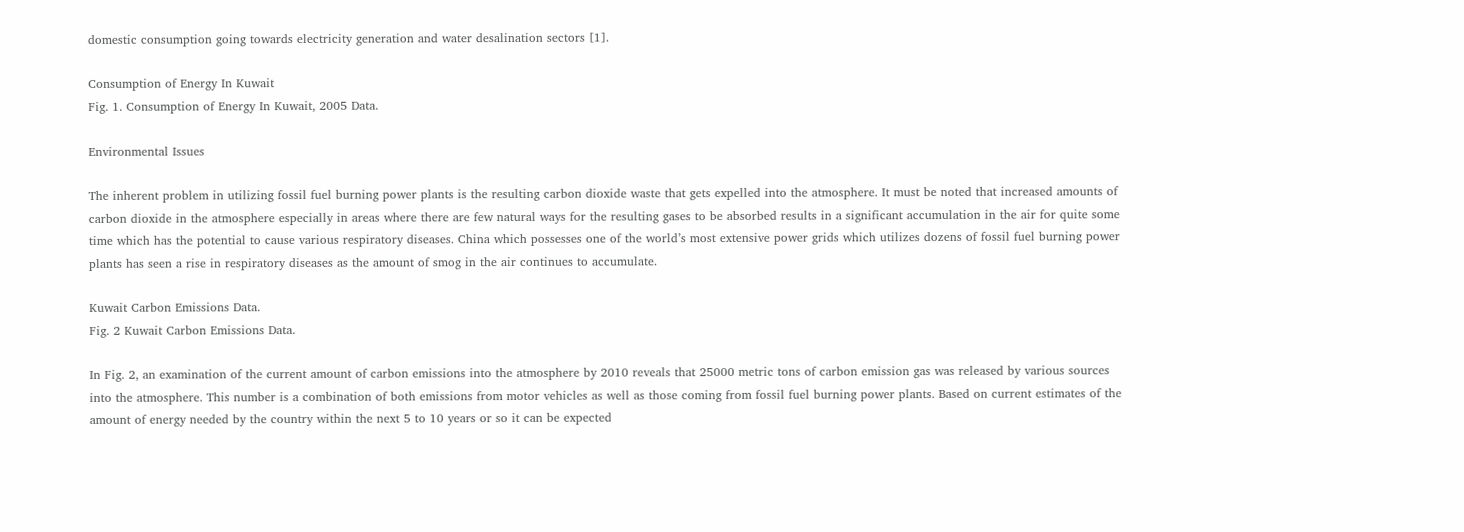domestic consumption going towards electricity generation and water desalination sectors [1].

Consumption of Energy In Kuwait
Fig. 1. Consumption of Energy In Kuwait, 2005 Data.

Environmental Issues

The inherent problem in utilizing fossil fuel burning power plants is the resulting carbon dioxide waste that gets expelled into the atmosphere. It must be noted that increased amounts of carbon dioxide in the atmosphere especially in areas where there are few natural ways for the resulting gases to be absorbed results in a significant accumulation in the air for quite some time which has the potential to cause various respiratory diseases. China which possesses one of the world’s most extensive power grids which utilizes dozens of fossil fuel burning power plants has seen a rise in respiratory diseases as the amount of smog in the air continues to accumulate.

Kuwait Carbon Emissions Data.
Fig. 2 Kuwait Carbon Emissions Data.

In Fig. 2, an examination of the current amount of carbon emissions into the atmosphere by 2010 reveals that 25000 metric tons of carbon emission gas was released by various sources into the atmosphere. This number is a combination of both emissions from motor vehicles as well as those coming from fossil fuel burning power plants. Based on current estimates of the amount of energy needed by the country within the next 5 to 10 years or so it can be expected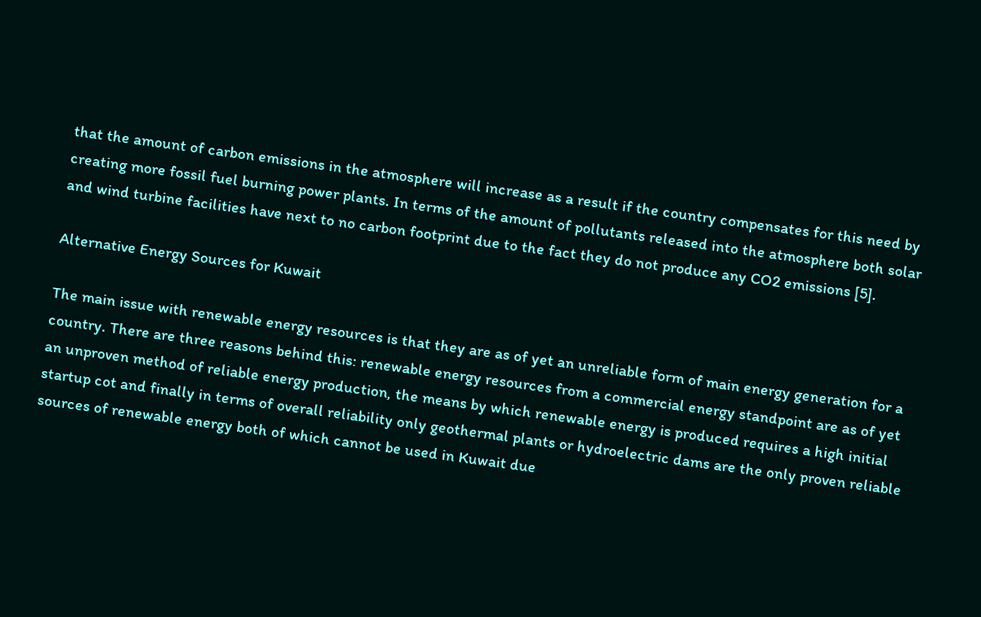that the amount of carbon emissions in the atmosphere will increase as a result if the country compensates for this need by creating more fossil fuel burning power plants. In terms of the amount of pollutants released into the atmosphere both solar and wind turbine facilities have next to no carbon footprint due to the fact they do not produce any CO2 emissions [5].

Alternative Energy Sources for Kuwait

The main issue with renewable energy resources is that they are as of yet an unreliable form of main energy generation for a country. There are three reasons behind this: renewable energy resources from a commercial energy standpoint are as of yet an unproven method of reliable energy production, the means by which renewable energy is produced requires a high initial startup cot and finally in terms of overall reliability only geothermal plants or hydroelectric dams are the only proven reliable sources of renewable energy both of which cannot be used in Kuwait due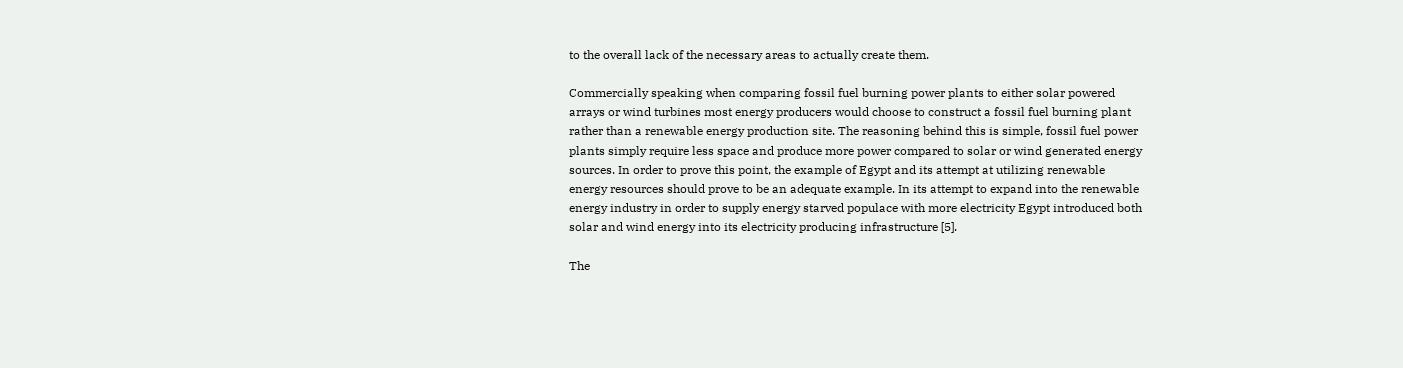to the overall lack of the necessary areas to actually create them.

Commercially speaking when comparing fossil fuel burning power plants to either solar powered arrays or wind turbines most energy producers would choose to construct a fossil fuel burning plant rather than a renewable energy production site. The reasoning behind this is simple, fossil fuel power plants simply require less space and produce more power compared to solar or wind generated energy sources. In order to prove this point, the example of Egypt and its attempt at utilizing renewable energy resources should prove to be an adequate example. In its attempt to expand into the renewable energy industry in order to supply energy starved populace with more electricity Egypt introduced both solar and wind energy into its electricity producing infrastructure [5].

The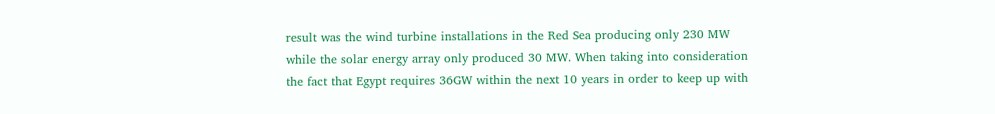result was the wind turbine installations in the Red Sea producing only 230 MW while the solar energy array only produced 30 MW. When taking into consideration the fact that Egypt requires 36GW within the next 10 years in order to keep up with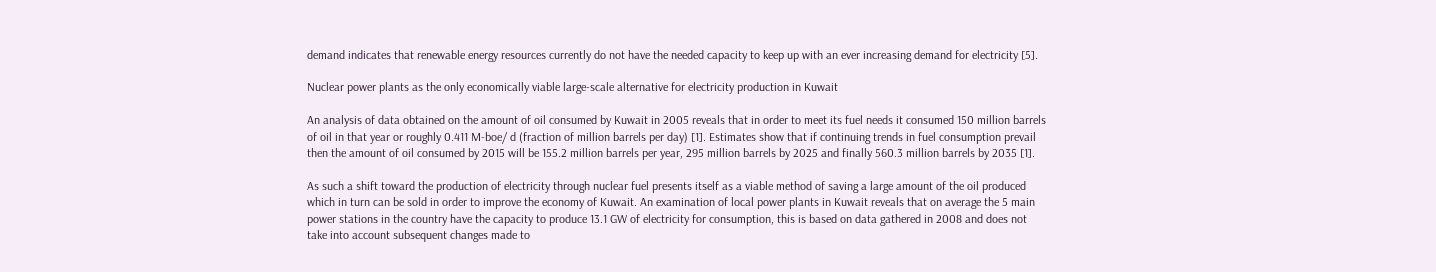demand indicates that renewable energy resources currently do not have the needed capacity to keep up with an ever increasing demand for electricity [5].

Nuclear power plants as the only economically viable large-scale alternative for electricity production in Kuwait

An analysis of data obtained on the amount of oil consumed by Kuwait in 2005 reveals that in order to meet its fuel needs it consumed 150 million barrels of oil in that year or roughly 0.411 M-boe/ d (fraction of million barrels per day) [1]. Estimates show that if continuing trends in fuel consumption prevail then the amount of oil consumed by 2015 will be 155.2 million barrels per year, 295 million barrels by 2025 and finally 560.3 million barrels by 2035 [1].

As such a shift toward the production of electricity through nuclear fuel presents itself as a viable method of saving a large amount of the oil produced which in turn can be sold in order to improve the economy of Kuwait. An examination of local power plants in Kuwait reveals that on average the 5 main power stations in the country have the capacity to produce 13.1 GW of electricity for consumption, this is based on data gathered in 2008 and does not take into account subsequent changes made to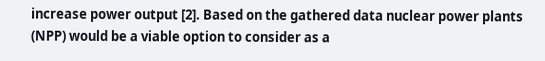increase power output [2]. Based on the gathered data nuclear power plants (NPP) would be a viable option to consider as a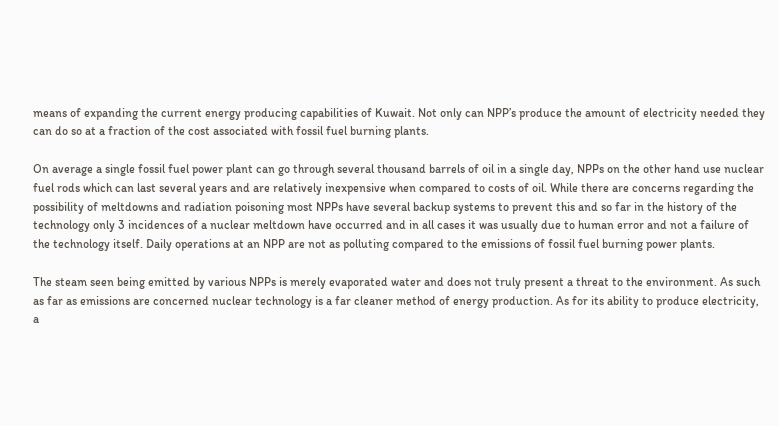means of expanding the current energy producing capabilities of Kuwait. Not only can NPP’s produce the amount of electricity needed they can do so at a fraction of the cost associated with fossil fuel burning plants.

On average a single fossil fuel power plant can go through several thousand barrels of oil in a single day, NPPs on the other hand use nuclear fuel rods which can last several years and are relatively inexpensive when compared to costs of oil. While there are concerns regarding the possibility of meltdowns and radiation poisoning most NPPs have several backup systems to prevent this and so far in the history of the technology only 3 incidences of a nuclear meltdown have occurred and in all cases it was usually due to human error and not a failure of the technology itself. Daily operations at an NPP are not as polluting compared to the emissions of fossil fuel burning power plants.

The steam seen being emitted by various NPPs is merely evaporated water and does not truly present a threat to the environment. As such as far as emissions are concerned nuclear technology is a far cleaner method of energy production. As for its ability to produce electricity, a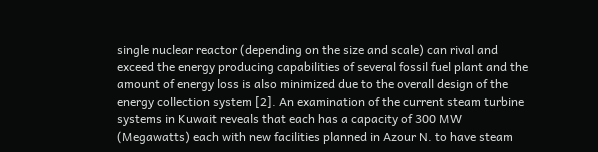single nuclear reactor (depending on the size and scale) can rival and exceed the energy producing capabilities of several fossil fuel plant and the amount of energy loss is also minimized due to the overall design of the energy collection system [2]. An examination of the current steam turbine systems in Kuwait reveals that each has a capacity of 300 MW (Megawatts) each with new facilities planned in Azour N. to have steam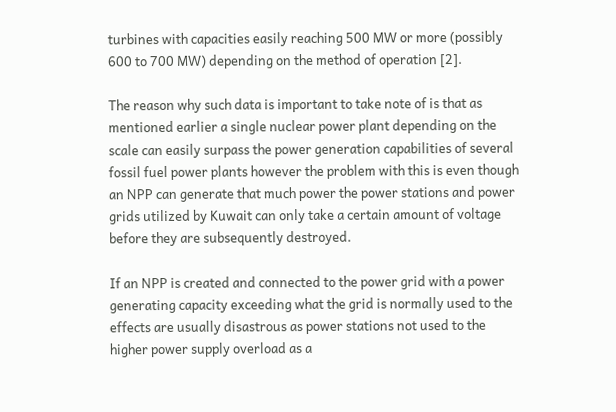turbines with capacities easily reaching 500 MW or more (possibly 600 to 700 MW) depending on the method of operation [2].

The reason why such data is important to take note of is that as mentioned earlier a single nuclear power plant depending on the scale can easily surpass the power generation capabilities of several fossil fuel power plants however the problem with this is even though an NPP can generate that much power the power stations and power grids utilized by Kuwait can only take a certain amount of voltage before they are subsequently destroyed.

If an NPP is created and connected to the power grid with a power generating capacity exceeding what the grid is normally used to the effects are usually disastrous as power stations not used to the higher power supply overload as a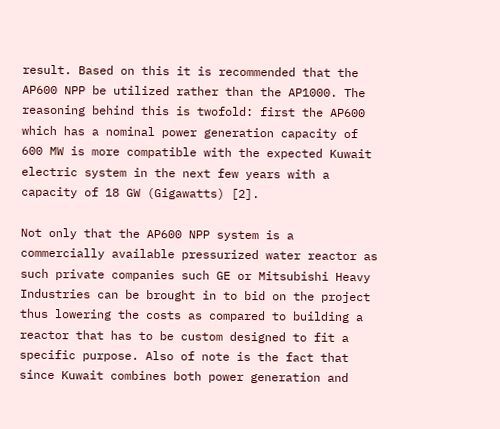result. Based on this it is recommended that the AP600 NPP be utilized rather than the AP1000. The reasoning behind this is twofold: first the AP600 which has a nominal power generation capacity of 600 MW is more compatible with the expected Kuwait electric system in the next few years with a capacity of 18 GW (Gigawatts) [2].

Not only that the AP600 NPP system is a commercially available pressurized water reactor as such private companies such GE or Mitsubishi Heavy Industries can be brought in to bid on the project thus lowering the costs as compared to building a reactor that has to be custom designed to fit a specific purpose. Also of note is the fact that since Kuwait combines both power generation and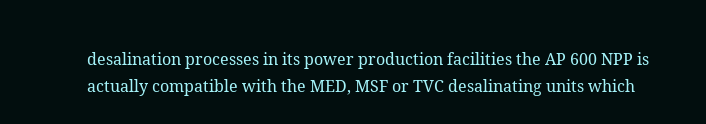desalination processes in its power production facilities the AP 600 NPP is actually compatible with the MED, MSF or TVC desalinating units which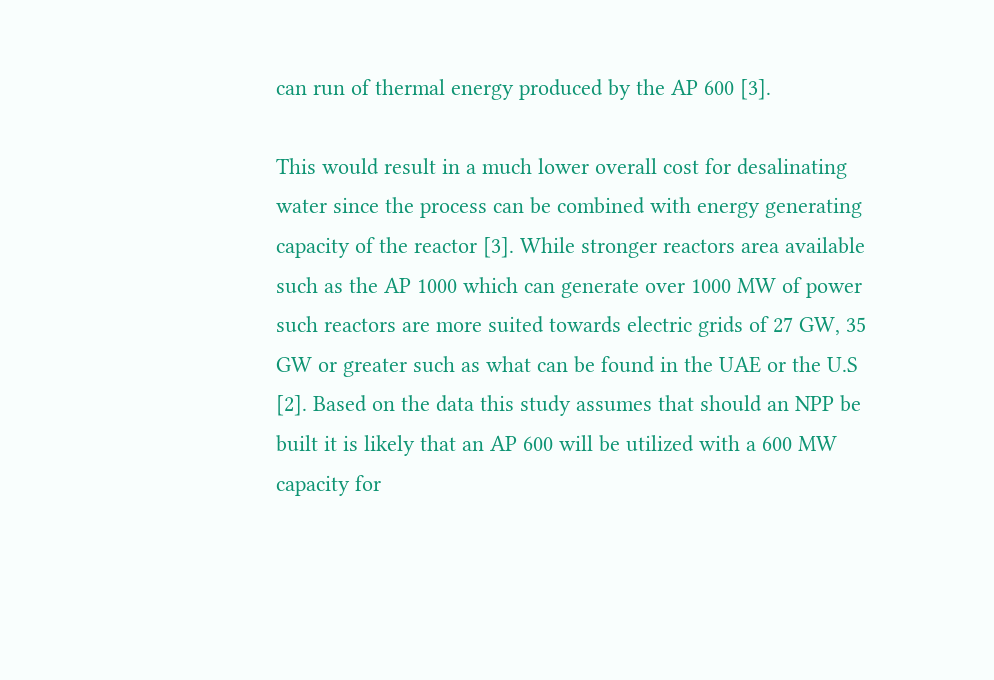can run of thermal energy produced by the AP 600 [3].

This would result in a much lower overall cost for desalinating water since the process can be combined with energy generating capacity of the reactor [3]. While stronger reactors area available such as the AP 1000 which can generate over 1000 MW of power such reactors are more suited towards electric grids of 27 GW, 35 GW or greater such as what can be found in the UAE or the U.S [2]. Based on the data this study assumes that should an NPP be built it is likely that an AP 600 will be utilized with a 600 MW capacity for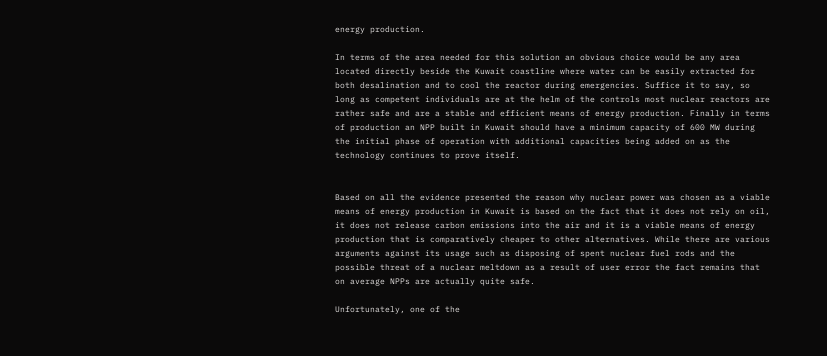energy production.

In terms of the area needed for this solution an obvious choice would be any area located directly beside the Kuwait coastline where water can be easily extracted for both desalination and to cool the reactor during emergencies. Suffice it to say, so long as competent individuals are at the helm of the controls most nuclear reactors are rather safe and are a stable and efficient means of energy production. Finally in terms of production an NPP built in Kuwait should have a minimum capacity of 600 MW during the initial phase of operation with additional capacities being added on as the technology continues to prove itself.


Based on all the evidence presented the reason why nuclear power was chosen as a viable means of energy production in Kuwait is based on the fact that it does not rely on oil, it does not release carbon emissions into the air and it is a viable means of energy production that is comparatively cheaper to other alternatives. While there are various arguments against its usage such as disposing of spent nuclear fuel rods and the possible threat of a nuclear meltdown as a result of user error the fact remains that on average NPPs are actually quite safe.

Unfortunately, one of the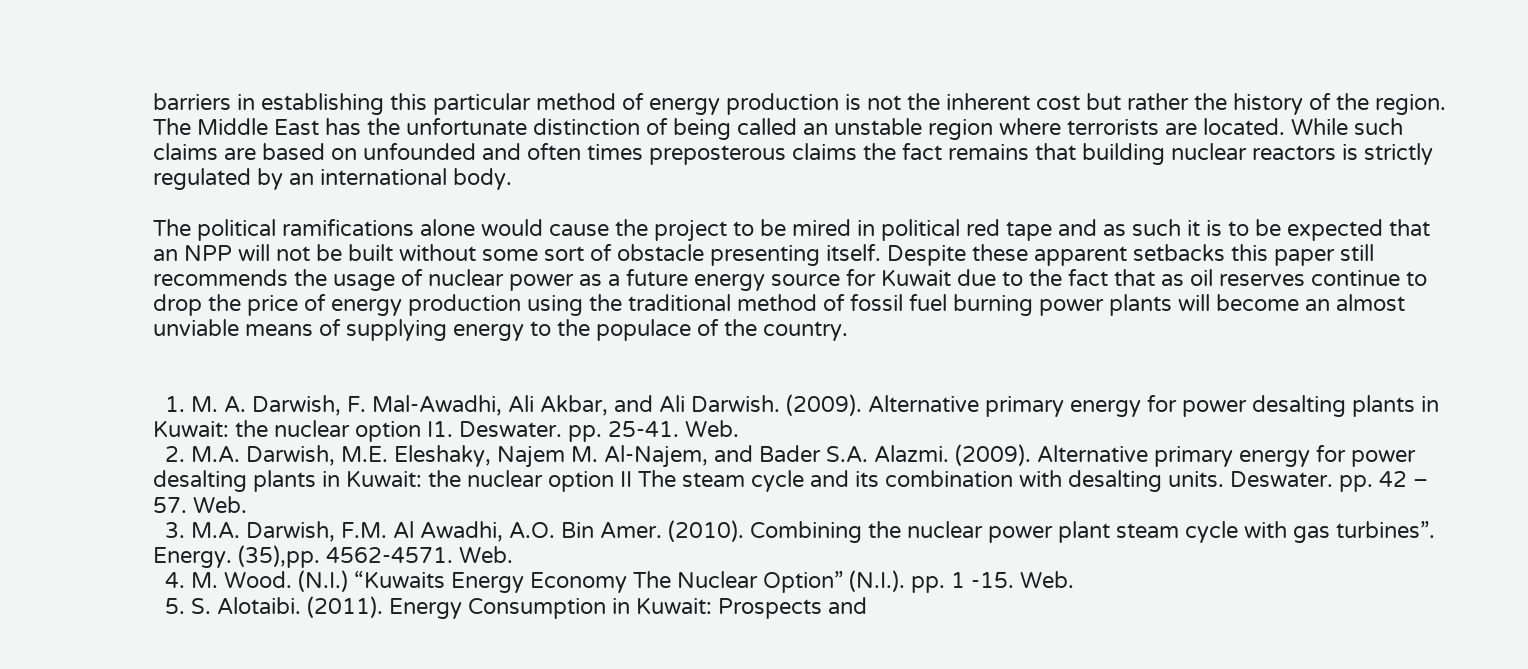barriers in establishing this particular method of energy production is not the inherent cost but rather the history of the region. The Middle East has the unfortunate distinction of being called an unstable region where terrorists are located. While such claims are based on unfounded and often times preposterous claims the fact remains that building nuclear reactors is strictly regulated by an international body.

The political ramifications alone would cause the project to be mired in political red tape and as such it is to be expected that an NPP will not be built without some sort of obstacle presenting itself. Despite these apparent setbacks this paper still recommends the usage of nuclear power as a future energy source for Kuwait due to the fact that as oil reserves continue to drop the price of energy production using the traditional method of fossil fuel burning power plants will become an almost unviable means of supplying energy to the populace of the country.


  1. M. A. Darwish, F. Mal-Awadhi, Ali Akbar, and Ali Darwish. (2009). Alternative primary energy for power desalting plants in Kuwait: the nuclear option I1. Deswater. pp. 25-41. Web.
  2. M.A. Darwish, M.E. Eleshaky, Najem M. Al-Najem, and Bader S.A. Alazmi. (2009). Alternative primary energy for power desalting plants in Kuwait: the nuclear option II The steam cycle and its combination with desalting units. Deswater. pp. 42 – 57. Web.
  3. M.A. Darwish, F.M. Al Awadhi, A.O. Bin Amer. (2010). Combining the nuclear power plant steam cycle with gas turbines”. Energy. (35),pp. 4562-4571. Web.
  4. M. Wood. (N.I.) “Kuwaits Energy Economy The Nuclear Option” (N.I.). pp. 1 -15. Web.
  5. S. Alotaibi. (2011). Energy Consumption in Kuwait: Prospects and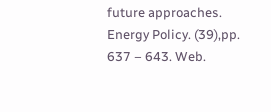future approaches. Energy Policy. (39),pp. 637 – 643. Web.